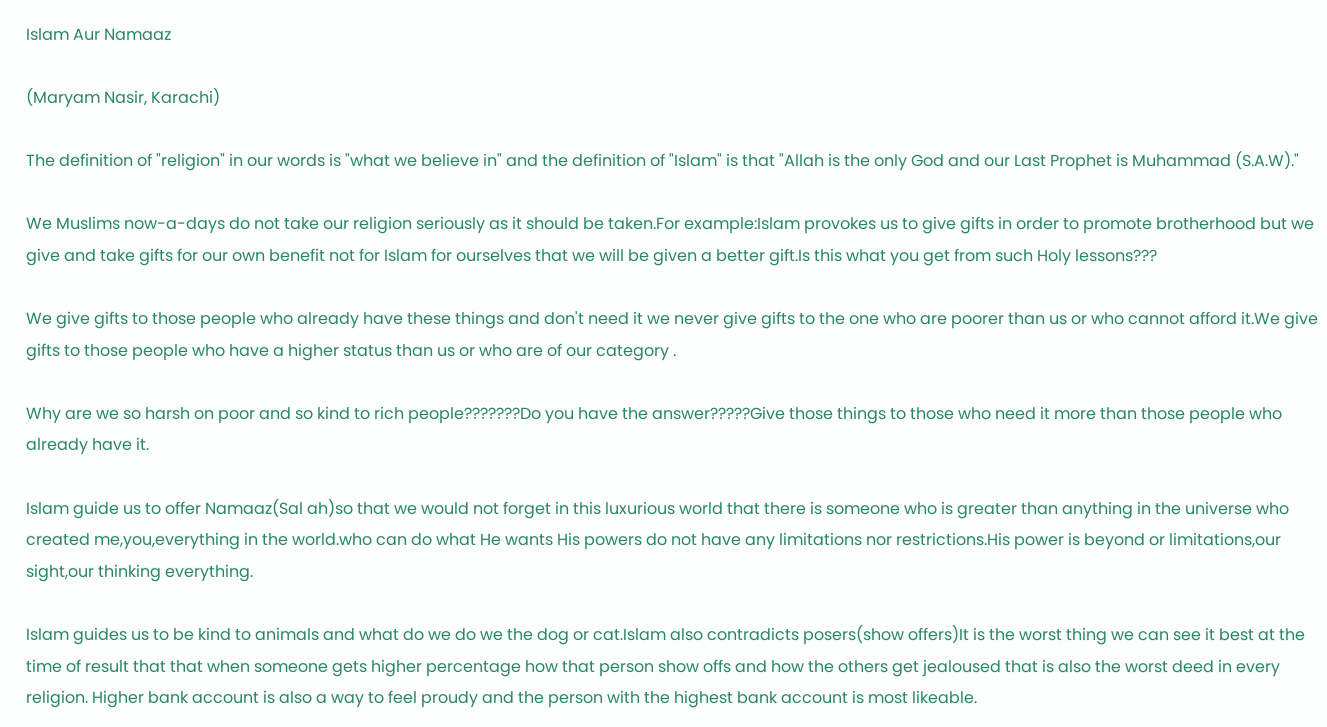Islam Aur Namaaz

(Maryam Nasir, Karachi)

The definition of "religion" in our words is "what we believe in" and the definition of "Islam" is that "Allah is the only God and our Last Prophet is Muhammad (S.A.W)."

We Muslims now-a-days do not take our religion seriously as it should be taken.For example:Islam provokes us to give gifts in order to promote brotherhood but we give and take gifts for our own benefit not for Islam for ourselves that we will be given a better gift.Is this what you get from such Holy lessons???

We give gifts to those people who already have these things and don't need it we never give gifts to the one who are poorer than us or who cannot afford it.We give gifts to those people who have a higher status than us or who are of our category .

Why are we so harsh on poor and so kind to rich people???????Do you have the answer?????Give those things to those who need it more than those people who already have it.

Islam guide us to offer Namaaz(Sal ah)so that we would not forget in this luxurious world that there is someone who is greater than anything in the universe who created me,you,everything in the world.who can do what He wants His powers do not have any limitations nor restrictions.His power is beyond or limitations,our sight,our thinking everything.

Islam guides us to be kind to animals and what do we do we the dog or cat.Islam also contradicts posers(show offers)It is the worst thing we can see it best at the time of result that that when someone gets higher percentage how that person show offs and how the others get jealoused that is also the worst deed in every religion. Higher bank account is also a way to feel proudy and the person with the highest bank account is most likeable.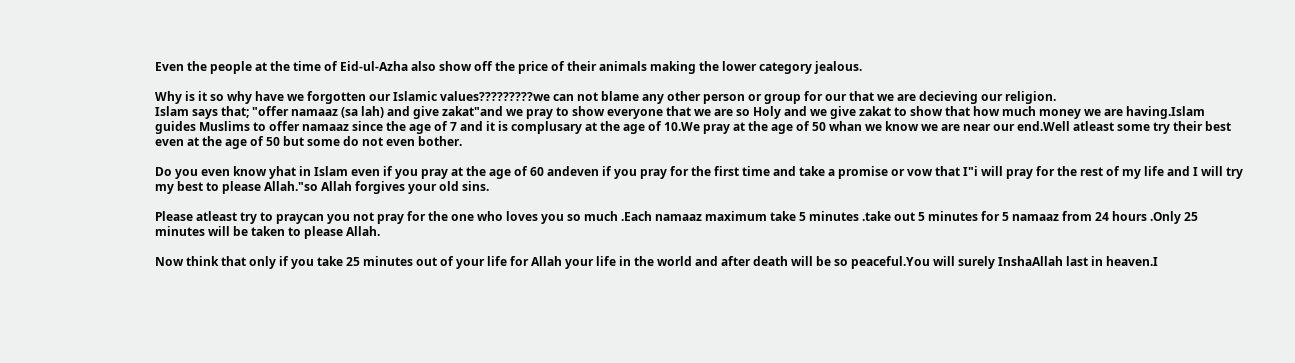Even the people at the time of Eid-ul-Azha also show off the price of their animals making the lower category jealous.

Why is it so why have we forgotten our Islamic values?????????we can not blame any other person or group for our that we are decieving our religion.
Islam says that; "offer namaaz (sa lah) and give zakat"and we pray to show everyone that we are so Holy and we give zakat to show that how much money we are having.Islam guides Muslims to offer namaaz since the age of 7 and it is complusary at the age of 10.We pray at the age of 50 whan we know we are near our end.Well atleast some try their best even at the age of 50 but some do not even bother.

Do you even know yhat in Islam even if you pray at the age of 60 andeven if you pray for the first time and take a promise or vow that I"i will pray for the rest of my life and I will try my best to please Allah."so Allah forgives your old sins.

Please atleast try to praycan you not pray for the one who loves you so much .Each namaaz maximum take 5 minutes .take out 5 minutes for 5 namaaz from 24 hours .Only 25 minutes will be taken to please Allah.

Now think that only if you take 25 minutes out of your life for Allah your life in the world and after death will be so peaceful.You will surely InshaAllah last in heaven.I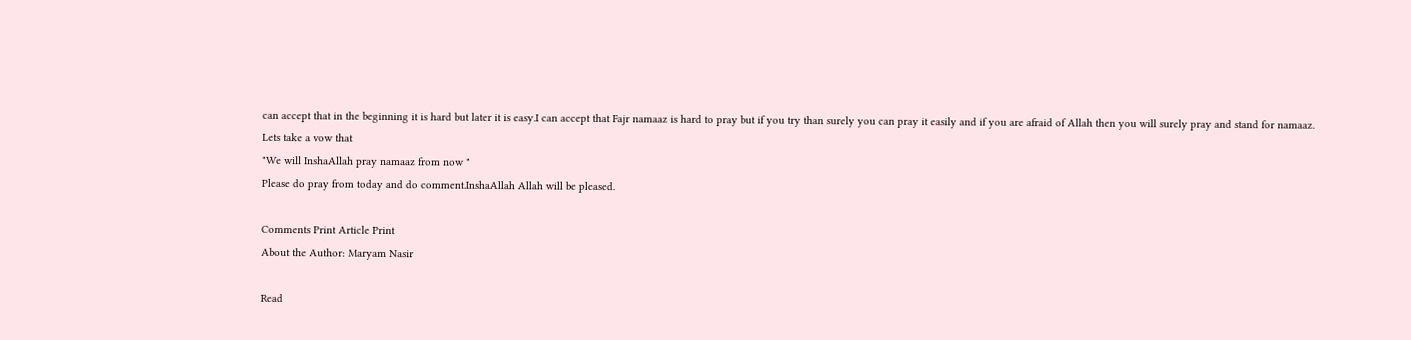can accept that in the beginning it is hard but later it is easy.I can accept that Fajr namaaz is hard to pray but if you try than surely you can pray it easily and if you are afraid of Allah then you will surely pray and stand for namaaz.
Lets take a vow that
"We will InshaAllah pray namaaz from now "
Please do pray from today and do comment.InshaAllah Allah will be pleased.

Comments Print Article Print
About the Author: Maryam Nasir

Read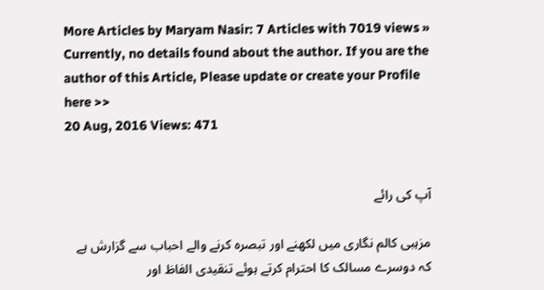More Articles by Maryam Nasir: 7 Articles with 7019 views »
Currently, no details found about the author. If you are the author of this Article, Please update or create your Profile here >>
20 Aug, 2016 Views: 471


آپ کی رائے

مزہبی کالم نگاری میں لکھنے اور تبصرہ کرنے والے احباب سے گزارش ہے کہ دوسرے مسالک کا احترام کرتے ہوئے تنقیدی الفاظ اور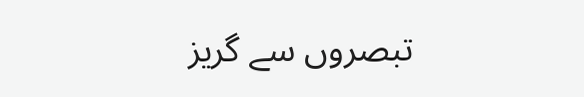تبصروں سے گریز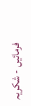فرمائیں - شکریہ